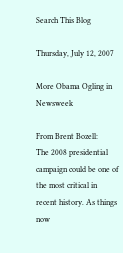Search This Blog

Thursday, July 12, 2007

More Obama Ogling in Newsweek

From Brent Bozell:
The 2008 presidential campaign could be one of the most critical in recent history. As things now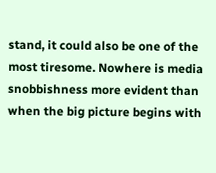stand, it could also be one of the most tiresome. Nowhere is media snobbishness more evident than when the big picture begins with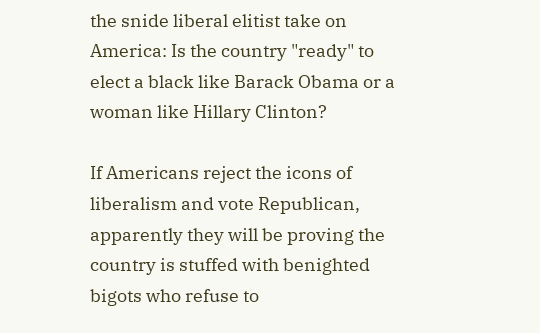the snide liberal elitist take on America: Is the country "ready" to elect a black like Barack Obama or a woman like Hillary Clinton?

If Americans reject the icons of liberalism and vote Republican, apparently they will be proving the country is stuffed with benighted bigots who refuse to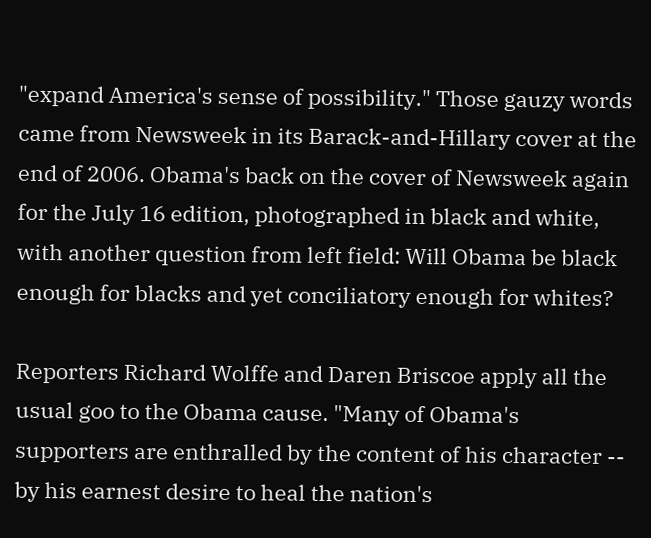"expand America's sense of possibility." Those gauzy words came from Newsweek in its Barack-and-Hillary cover at the end of 2006. Obama's back on the cover of Newsweek again for the July 16 edition, photographed in black and white, with another question from left field: Will Obama be black enough for blacks and yet conciliatory enough for whites?

Reporters Richard Wolffe and Daren Briscoe apply all the usual goo to the Obama cause. "Many of Obama's supporters are enthralled by the content of his character -- by his earnest desire to heal the nation's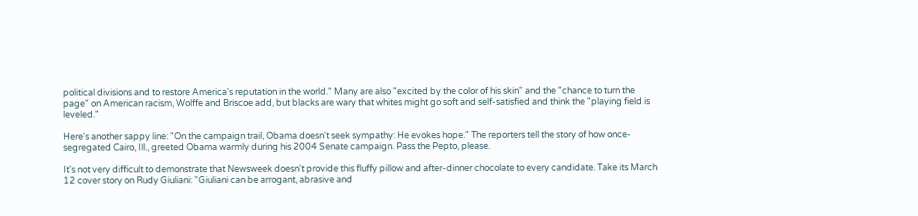political divisions and to restore America's reputation in the world." Many are also "excited by the color of his skin" and the "chance to turn the page" on American racism, Wolffe and Briscoe add, but blacks are wary that whites might go soft and self-satisfied and think the "playing field is leveled."

Here's another sappy line: "On the campaign trail, Obama doesn't seek sympathy: He evokes hope." The reporters tell the story of how once-segregated Cairo, Ill., greeted Obama warmly during his 2004 Senate campaign. Pass the Pepto, please.

It's not very difficult to demonstrate that Newsweek doesn't provide this fluffy pillow and after-dinner chocolate to every candidate. Take its March 12 cover story on Rudy Giuliani: "Giuliani can be arrogant, abrasive and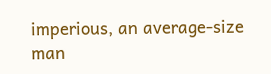imperious, an average-size man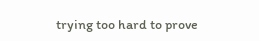trying too hard to prove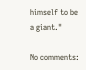himself to be a giant."

No comments: